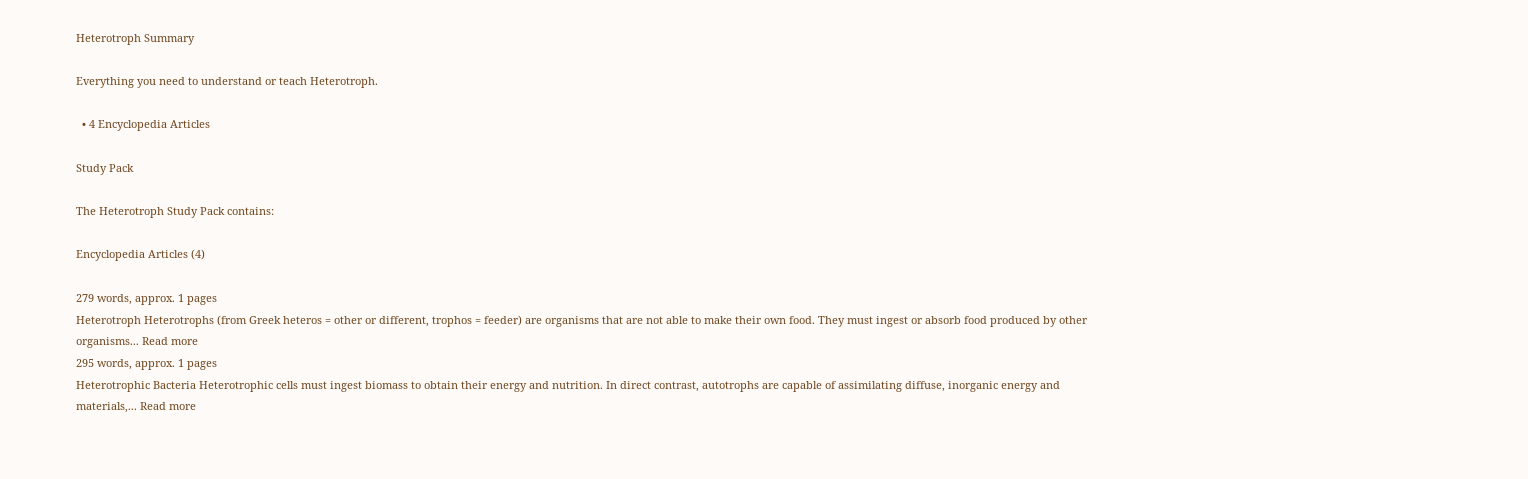Heterotroph Summary

Everything you need to understand or teach Heterotroph.

  • 4 Encyclopedia Articles

Study Pack

The Heterotroph Study Pack contains:

Encyclopedia Articles (4)

279 words, approx. 1 pages
Heterotroph Heterotrophs (from Greek heteros = other or different, trophos = feeder) are organisms that are not able to make their own food. They must ingest or absorb food produced by other organisms... Read more
295 words, approx. 1 pages
Heterotrophic Bacteria Heterotrophic cells must ingest biomass to obtain their energy and nutrition. In direct contrast, autotrophs are capable of assimilating diffuse, inorganic energy and materials,... Read more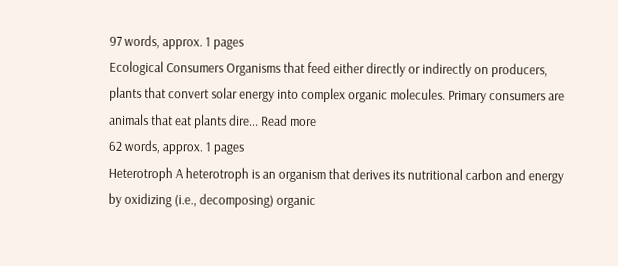97 words, approx. 1 pages
Ecological Consumers Organisms that feed either directly or indirectly on producers, plants that convert solar energy into complex organic molecules. Primary consumers are animals that eat plants dire... Read more
62 words, approx. 1 pages
Heterotroph A heterotroph is an organism that derives its nutritional carbon and energy by oxidizing (i.e., decomposing) organic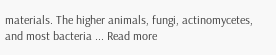materials. The higher animals, fungi, actinomycetes, and most bacteria ... Read more